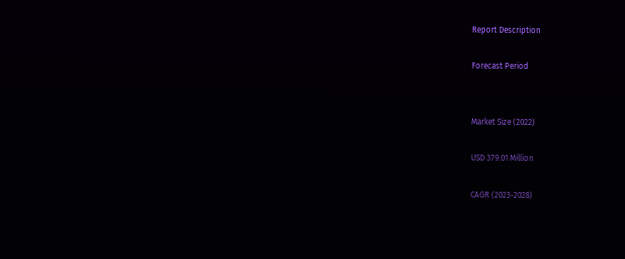Report Description

Forecast Period


Market Size (2022)

USD 379.01 Million

CAGR (2023-2028)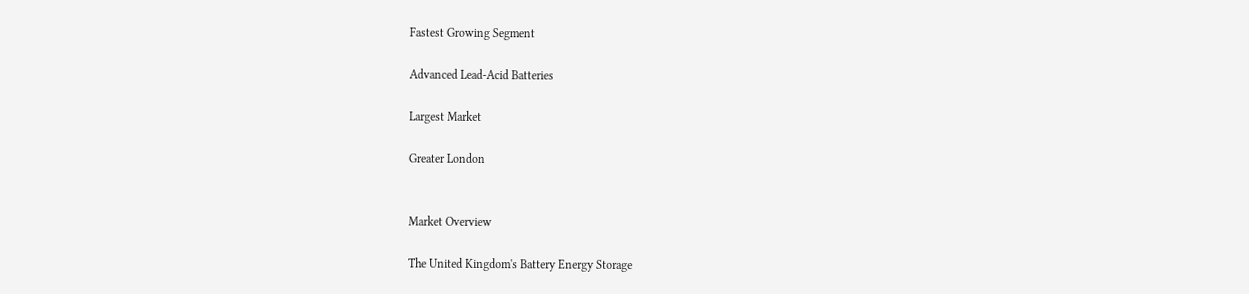Fastest Growing Segment

Advanced Lead-Acid Batteries

Largest Market

Greater London


Market Overview

The United Kingdom's Battery Energy Storage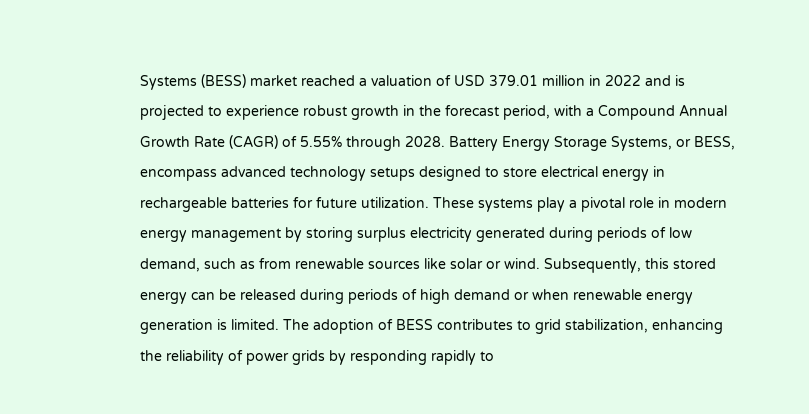Systems (BESS) market reached a valuation of USD 379.01 million in 2022 and is projected to experience robust growth in the forecast period, with a Compound Annual Growth Rate (CAGR) of 5.55% through 2028. Battery Energy Storage Systems, or BESS, encompass advanced technology setups designed to store electrical energy in rechargeable batteries for future utilization. These systems play a pivotal role in modern energy management by storing surplus electricity generated during periods of low demand, such as from renewable sources like solar or wind. Subsequently, this stored energy can be released during periods of high demand or when renewable energy generation is limited. The adoption of BESS contributes to grid stabilization, enhancing the reliability of power grids by responding rapidly to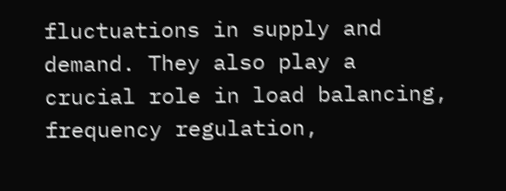fluctuations in supply and demand. They also play a crucial role in load balancing, frequency regulation,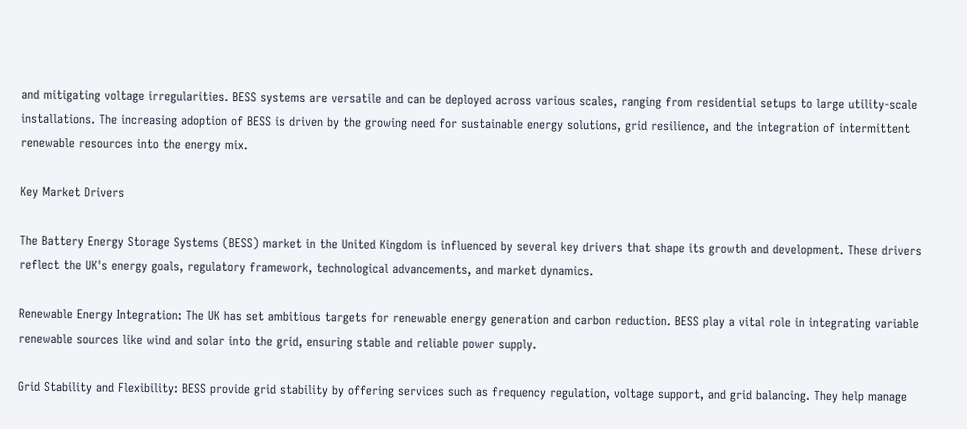and mitigating voltage irregularities. BESS systems are versatile and can be deployed across various scales, ranging from residential setups to large utility-scale installations. The increasing adoption of BESS is driven by the growing need for sustainable energy solutions, grid resilience, and the integration of intermittent renewable resources into the energy mix.

Key Market Drivers

The Battery Energy Storage Systems (BESS) market in the United Kingdom is influenced by several key drivers that shape its growth and development. These drivers reflect the UK's energy goals, regulatory framework, technological advancements, and market dynamics.

Renewable Energy Integration: The UK has set ambitious targets for renewable energy generation and carbon reduction. BESS play a vital role in integrating variable renewable sources like wind and solar into the grid, ensuring stable and reliable power supply.

Grid Stability and Flexibility: BESS provide grid stability by offering services such as frequency regulation, voltage support, and grid balancing. They help manage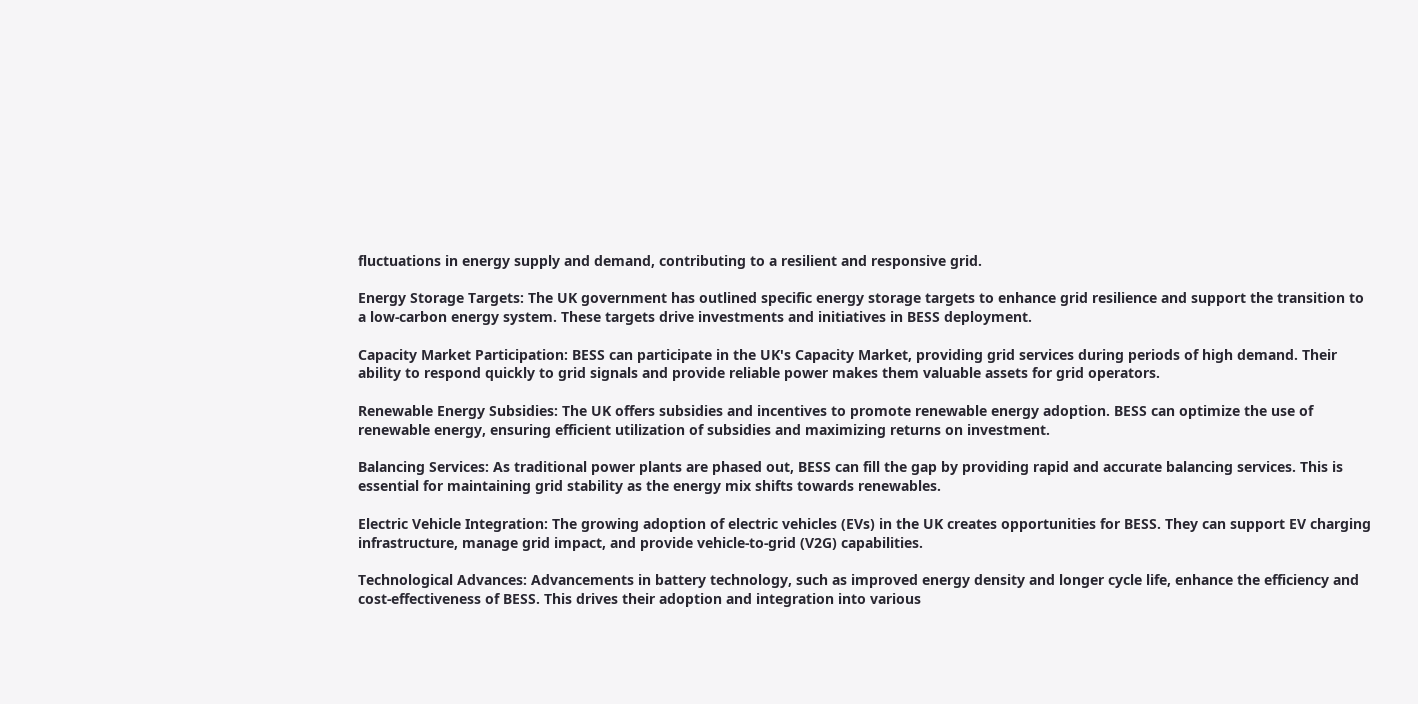fluctuations in energy supply and demand, contributing to a resilient and responsive grid.

Energy Storage Targets: The UK government has outlined specific energy storage targets to enhance grid resilience and support the transition to a low-carbon energy system. These targets drive investments and initiatives in BESS deployment.

Capacity Market Participation: BESS can participate in the UK's Capacity Market, providing grid services during periods of high demand. Their ability to respond quickly to grid signals and provide reliable power makes them valuable assets for grid operators.

Renewable Energy Subsidies: The UK offers subsidies and incentives to promote renewable energy adoption. BESS can optimize the use of renewable energy, ensuring efficient utilization of subsidies and maximizing returns on investment.

Balancing Services: As traditional power plants are phased out, BESS can fill the gap by providing rapid and accurate balancing services. This is essential for maintaining grid stability as the energy mix shifts towards renewables.

Electric Vehicle Integration: The growing adoption of electric vehicles (EVs) in the UK creates opportunities for BESS. They can support EV charging infrastructure, manage grid impact, and provide vehicle-to-grid (V2G) capabilities.

Technological Advances: Advancements in battery technology, such as improved energy density and longer cycle life, enhance the efficiency and cost-effectiveness of BESS. This drives their adoption and integration into various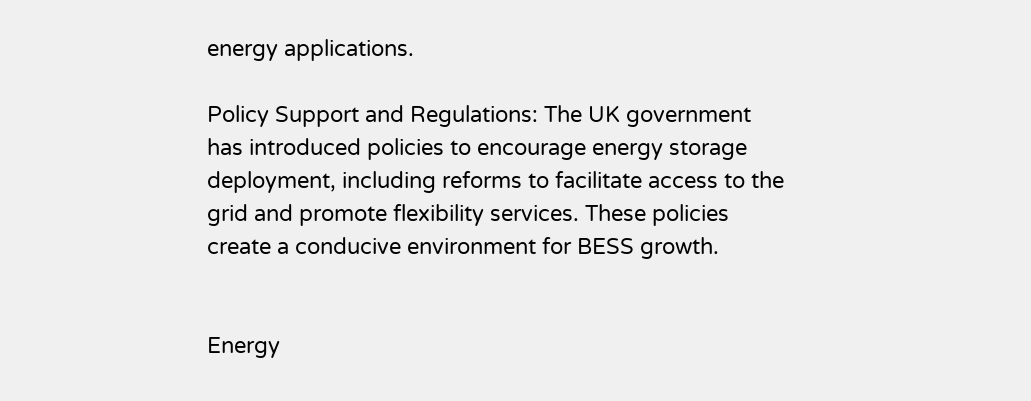energy applications.

Policy Support and Regulations: The UK government has introduced policies to encourage energy storage deployment, including reforms to facilitate access to the grid and promote flexibility services. These policies create a conducive environment for BESS growth.


Energy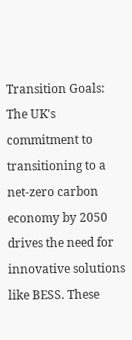Transition Goals: The UK's commitment to transitioning to a net-zero carbon economy by 2050 drives the need for innovative solutions like BESS. These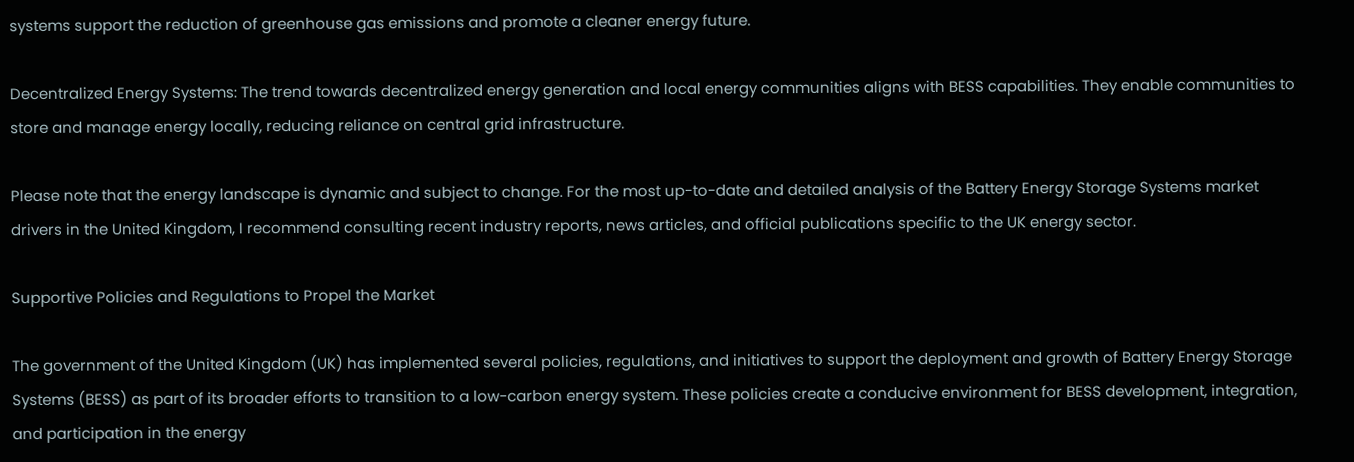systems support the reduction of greenhouse gas emissions and promote a cleaner energy future.

Decentralized Energy Systems: The trend towards decentralized energy generation and local energy communities aligns with BESS capabilities. They enable communities to store and manage energy locally, reducing reliance on central grid infrastructure.

Please note that the energy landscape is dynamic and subject to change. For the most up-to-date and detailed analysis of the Battery Energy Storage Systems market drivers in the United Kingdom, I recommend consulting recent industry reports, news articles, and official publications specific to the UK energy sector.

Supportive Policies and Regulations to Propel the Market

The government of the United Kingdom (UK) has implemented several policies, regulations, and initiatives to support the deployment and growth of Battery Energy Storage Systems (BESS) as part of its broader efforts to transition to a low-carbon energy system. These policies create a conducive environment for BESS development, integration, and participation in the energy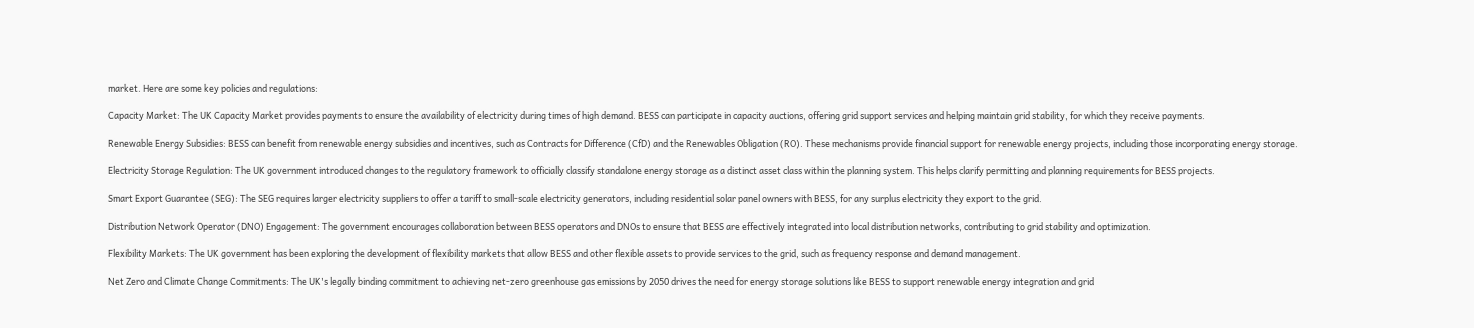market. Here are some key policies and regulations:

Capacity Market: The UK Capacity Market provides payments to ensure the availability of electricity during times of high demand. BESS can participate in capacity auctions, offering grid support services and helping maintain grid stability, for which they receive payments.

Renewable Energy Subsidies: BESS can benefit from renewable energy subsidies and incentives, such as Contracts for Difference (CfD) and the Renewables Obligation (RO). These mechanisms provide financial support for renewable energy projects, including those incorporating energy storage.

Electricity Storage Regulation: The UK government introduced changes to the regulatory framework to officially classify standalone energy storage as a distinct asset class within the planning system. This helps clarify permitting and planning requirements for BESS projects.

Smart Export Guarantee (SEG): The SEG requires larger electricity suppliers to offer a tariff to small-scale electricity generators, including residential solar panel owners with BESS, for any surplus electricity they export to the grid.

Distribution Network Operator (DNO) Engagement: The government encourages collaboration between BESS operators and DNOs to ensure that BESS are effectively integrated into local distribution networks, contributing to grid stability and optimization.

Flexibility Markets: The UK government has been exploring the development of flexibility markets that allow BESS and other flexible assets to provide services to the grid, such as frequency response and demand management.

Net Zero and Climate Change Commitments: The UK's legally binding commitment to achieving net-zero greenhouse gas emissions by 2050 drives the need for energy storage solutions like BESS to support renewable energy integration and grid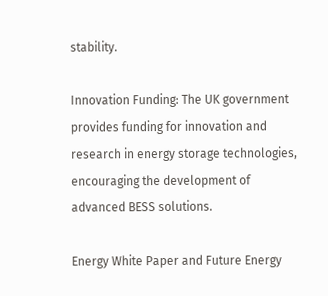stability.

Innovation Funding: The UK government provides funding for innovation and research in energy storage technologies, encouraging the development of advanced BESS solutions.

Energy White Paper and Future Energy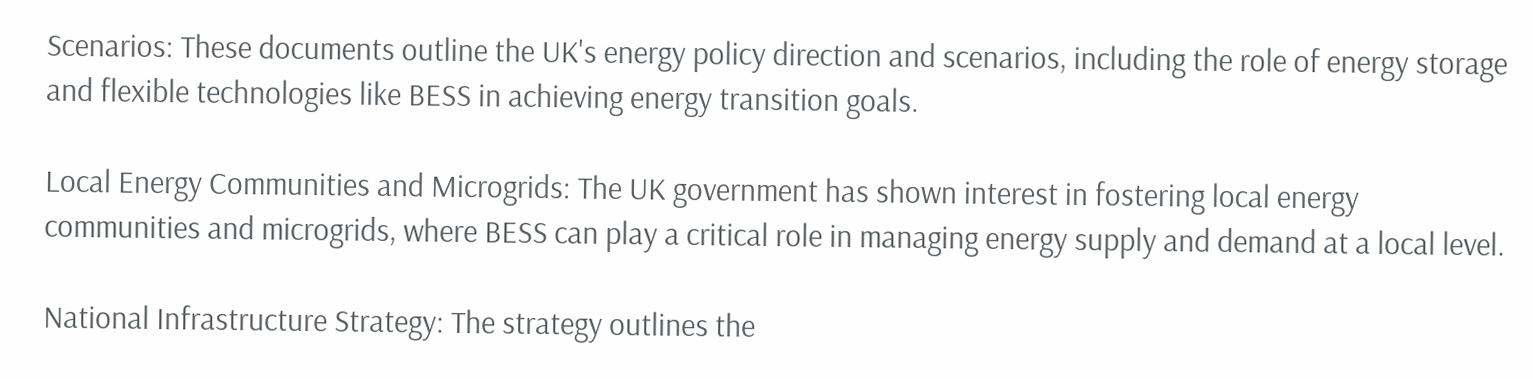Scenarios: These documents outline the UK's energy policy direction and scenarios, including the role of energy storage and flexible technologies like BESS in achieving energy transition goals.

Local Energy Communities and Microgrids: The UK government has shown interest in fostering local energy communities and microgrids, where BESS can play a critical role in managing energy supply and demand at a local level.

National Infrastructure Strategy: The strategy outlines the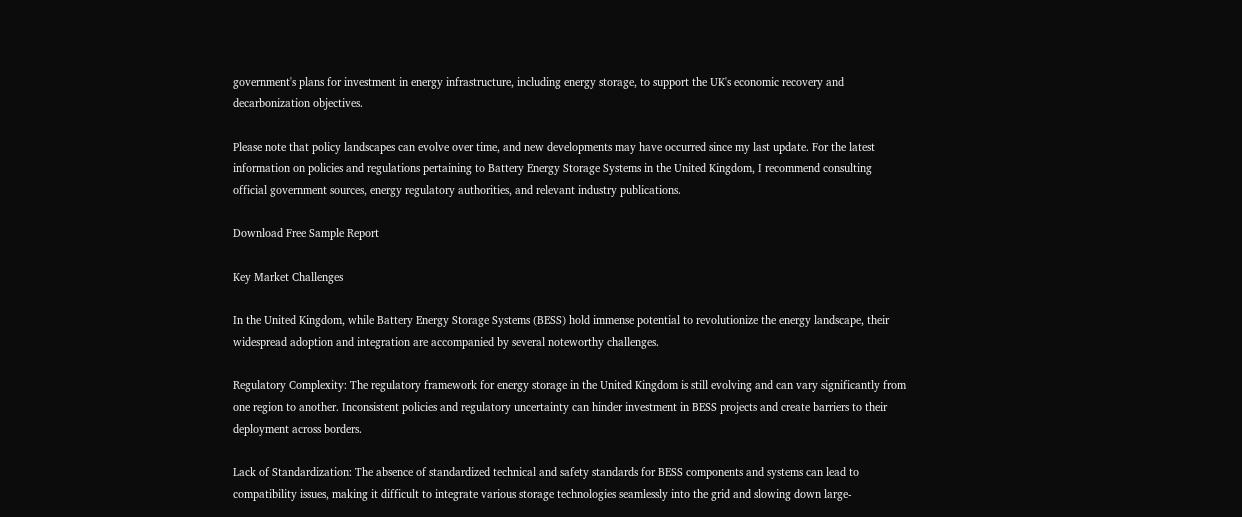government's plans for investment in energy infrastructure, including energy storage, to support the UK's economic recovery and decarbonization objectives.

Please note that policy landscapes can evolve over time, and new developments may have occurred since my last update. For the latest information on policies and regulations pertaining to Battery Energy Storage Systems in the United Kingdom, I recommend consulting official government sources, energy regulatory authorities, and relevant industry publications.

Download Free Sample Report

Key Market Challenges

In the United Kingdom, while Battery Energy Storage Systems (BESS) hold immense potential to revolutionize the energy landscape, their widespread adoption and integration are accompanied by several noteworthy challenges.

Regulatory Complexity: The regulatory framework for energy storage in the United Kingdom is still evolving and can vary significantly from one region to another. Inconsistent policies and regulatory uncertainty can hinder investment in BESS projects and create barriers to their deployment across borders.

Lack of Standardization: The absence of standardized technical and safety standards for BESS components and systems can lead to compatibility issues, making it difficult to integrate various storage technologies seamlessly into the grid and slowing down large-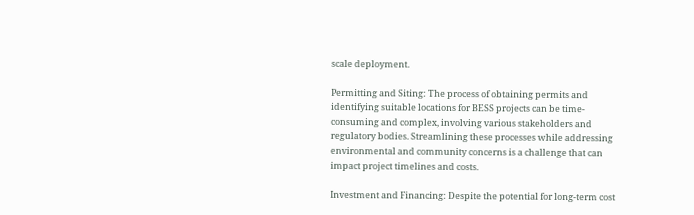scale deployment.

Permitting and Siting: The process of obtaining permits and identifying suitable locations for BESS projects can be time-consuming and complex, involving various stakeholders and regulatory bodies. Streamlining these processes while addressing environmental and community concerns is a challenge that can impact project timelines and costs.

Investment and Financing: Despite the potential for long-term cost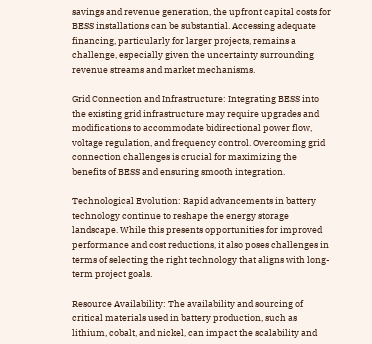savings and revenue generation, the upfront capital costs for BESS installations can be substantial. Accessing adequate financing, particularly for larger projects, remains a challenge, especially given the uncertainty surrounding revenue streams and market mechanisms.

Grid Connection and Infrastructure: Integrating BESS into the existing grid infrastructure may require upgrades and modifications to accommodate bidirectional power flow, voltage regulation, and frequency control. Overcoming grid connection challenges is crucial for maximizing the benefits of BESS and ensuring smooth integration.

Technological Evolution: Rapid advancements in battery technology continue to reshape the energy storage landscape. While this presents opportunities for improved performance and cost reductions, it also poses challenges in terms of selecting the right technology that aligns with long-term project goals.

Resource Availability: The availability and sourcing of critical materials used in battery production, such as lithium, cobalt, and nickel, can impact the scalability and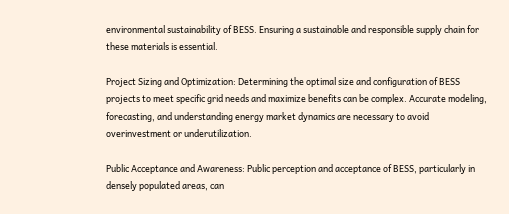environmental sustainability of BESS. Ensuring a sustainable and responsible supply chain for these materials is essential.

Project Sizing and Optimization: Determining the optimal size and configuration of BESS projects to meet specific grid needs and maximize benefits can be complex. Accurate modeling, forecasting, and understanding energy market dynamics are necessary to avoid overinvestment or underutilization.

Public Acceptance and Awareness: Public perception and acceptance of BESS, particularly in densely populated areas, can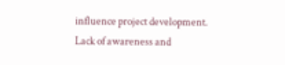influence project development. Lack of awareness and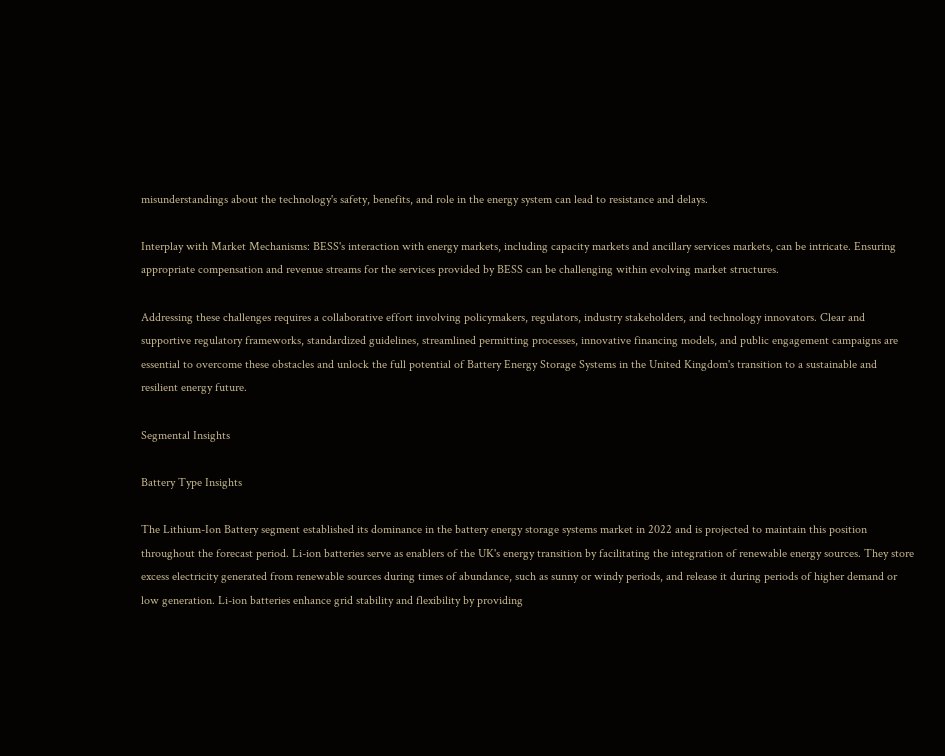misunderstandings about the technology's safety, benefits, and role in the energy system can lead to resistance and delays.

Interplay with Market Mechanisms: BESS's interaction with energy markets, including capacity markets and ancillary services markets, can be intricate. Ensuring appropriate compensation and revenue streams for the services provided by BESS can be challenging within evolving market structures.

Addressing these challenges requires a collaborative effort involving policymakers, regulators, industry stakeholders, and technology innovators. Clear and supportive regulatory frameworks, standardized guidelines, streamlined permitting processes, innovative financing models, and public engagement campaigns are essential to overcome these obstacles and unlock the full potential of Battery Energy Storage Systems in the United Kingdom's transition to a sustainable and resilient energy future.

Segmental Insights

Battery Type Insights

The Lithium-Ion Battery segment established its dominance in the battery energy storage systems market in 2022 and is projected to maintain this position throughout the forecast period. Li-ion batteries serve as enablers of the UK's energy transition by facilitating the integration of renewable energy sources. They store excess electricity generated from renewable sources during times of abundance, such as sunny or windy periods, and release it during periods of higher demand or low generation. Li-ion batteries enhance grid stability and flexibility by providing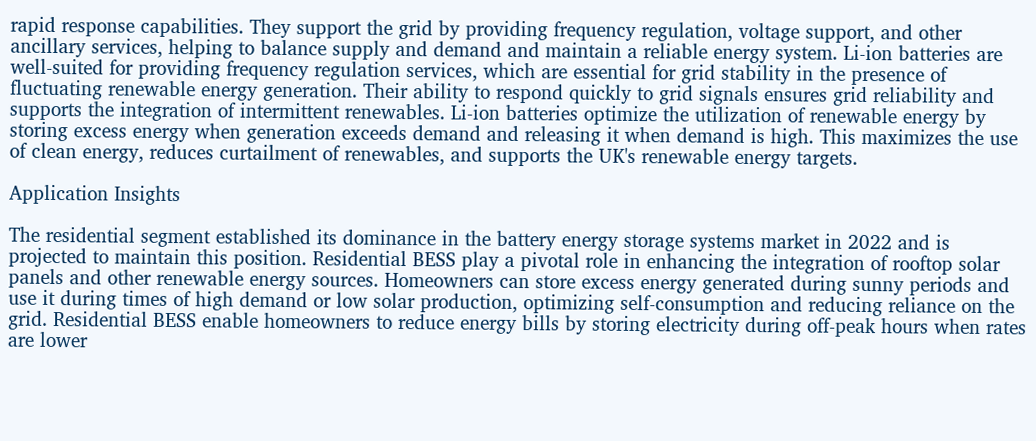rapid response capabilities. They support the grid by providing frequency regulation, voltage support, and other ancillary services, helping to balance supply and demand and maintain a reliable energy system. Li-ion batteries are well-suited for providing frequency regulation services, which are essential for grid stability in the presence of fluctuating renewable energy generation. Their ability to respond quickly to grid signals ensures grid reliability and supports the integration of intermittent renewables. Li-ion batteries optimize the utilization of renewable energy by storing excess energy when generation exceeds demand and releasing it when demand is high. This maximizes the use of clean energy, reduces curtailment of renewables, and supports the UK's renewable energy targets.

Application Insights

The residential segment established its dominance in the battery energy storage systems market in 2022 and is projected to maintain this position. Residential BESS play a pivotal role in enhancing the integration of rooftop solar panels and other renewable energy sources. Homeowners can store excess energy generated during sunny periods and use it during times of high demand or low solar production, optimizing self-consumption and reducing reliance on the grid. Residential BESS enable homeowners to reduce energy bills by storing electricity during off-peak hours when rates are lower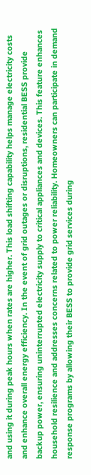and using it during peak hours when rates are higher. This load shifting capability helps manage electricity costs and enhance overall energy efficiency. In the event of grid outages or disruptions, residential BESS provide backup power, ensuring uninterrupted electricity supply to critical appliances and devices. This feature enhances household resilience and addresses concerns related to power reliability. Homeowners can participate in demand response programs by allowing their BESS to provide grid services during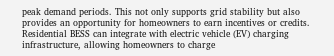peak demand periods. This not only supports grid stability but also provides an opportunity for homeowners to earn incentives or credits. Residential BESS can integrate with electric vehicle (EV) charging infrastructure, allowing homeowners to charge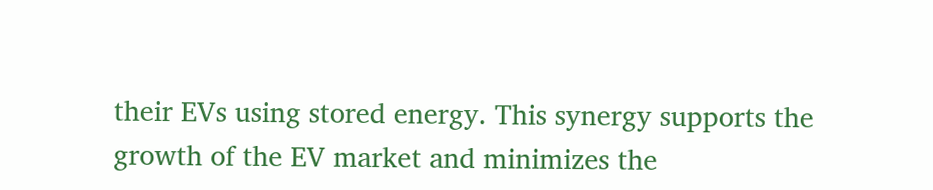their EVs using stored energy. This synergy supports the growth of the EV market and minimizes the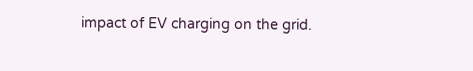impact of EV charging on the grid.